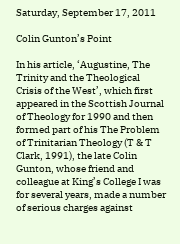Saturday, September 17, 2011

Colin Gunton’s Point

In his article, ‘Augustine, The Trinity and the Theological Crisis of the West’, which first appeared in the Scottish Journal of Theology for 1990 and then formed part of his The Problem of Trinitarian Theology (T & T Clark, 1991), the late Colin Gunton, whose friend and colleague at King’s College I was for several years, made a number of serious charges against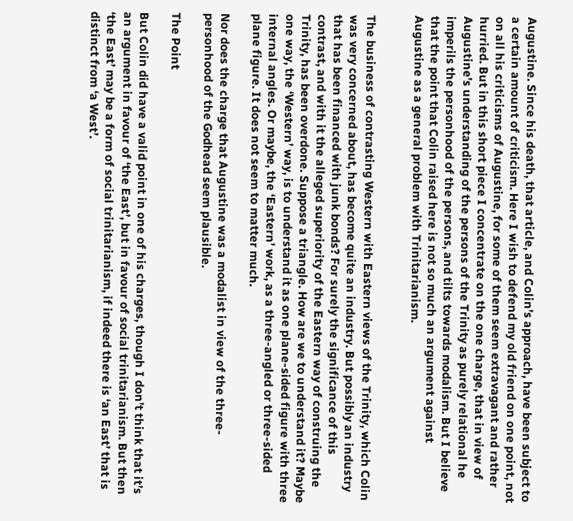Augustine. Since his death, that article, and Colin’s approach, have been subject to a certain amount of criticism. Here I wish to defend my old friend on one point, not on all his criticisms of Augustine, for some of them seem extravagant and rather hurried. But in this short piece I concentrate on the one charge, that in view of Augustine’s understanding of the persons of the Trinity as purely relational he imperils the personhood of the persons, and tilts towards modalism. But I believe that the point that Colin raised here is not so much an argument against Augustine as a general problem with Trinitarianism.


The business of contrasting Western with Eastern views of the Trinity, which Colin was very concerned about, has become quite an industry. But possibly an industry that has been financed with junk bonds? For surely the significance of this contrast, and with it the alleged superiority of the Eastern way of construing the Trinity, has been overdone. Suppose a triangle. How are we to understand it? Maybe one way, the ‘Western’ way, is to understand it as one plane-sided figure with three internal angles. Or maybe, the ‘Eastern’ work, as a three-angled or three-sided plane figure. It does not seem to matter much.

Nor does the charge that Augustine was a modalist in view of the three-personhood of the Godhead seem plausible.

The Point

But Colin did have a valid point in one of his charges, though I don’t think that it’s an argument in favour of ‘the East’, but in favour of social trinitarianism. But then ‘the East’ may be a form of social trinitarianism, if indeed there is ‘an East’ that is distinct from ‘a West’.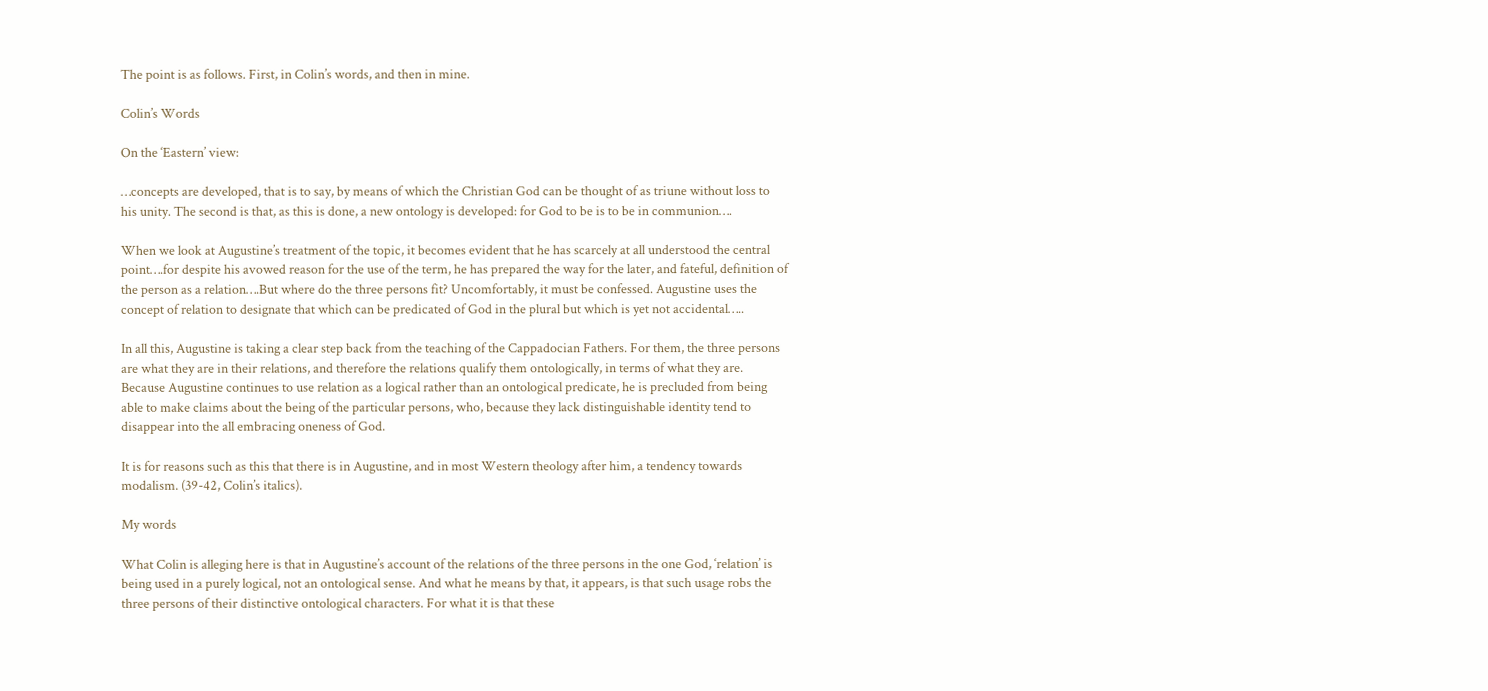The point is as follows. First, in Colin’s words, and then in mine.

Colin’s Words

On the ‘Eastern’ view:

…concepts are developed, that is to say, by means of which the Christian God can be thought of as triune without loss to his unity. The second is that, as this is done, a new ontology is developed: for God to be is to be in communion….

When we look at Augustine’s treatment of the topic, it becomes evident that he has scarcely at all understood the central point….for despite his avowed reason for the use of the term, he has prepared the way for the later, and fateful, definition of the person as a relation….But where do the three persons fit? Uncomfortably, it must be confessed. Augustine uses the concept of relation to designate that which can be predicated of God in the plural but which is yet not accidental…..

In all this, Augustine is taking a clear step back from the teaching of the Cappadocian Fathers. For them, the three persons are what they are in their relations, and therefore the relations qualify them ontologically, in terms of what they are. Because Augustine continues to use relation as a logical rather than an ontological predicate, he is precluded from being able to make claims about the being of the particular persons, who, because they lack distinguishable identity tend to disappear into the all embracing oneness of God.

It is for reasons such as this that there is in Augustine, and in most Western theology after him, a tendency towards modalism. (39-42, Colin’s italics).

My words

What Colin is alleging here is that in Augustine’s account of the relations of the three persons in the one God, ‘relation’ is being used in a purely logical, not an ontological sense. And what he means by that, it appears, is that such usage robs the three persons of their distinctive ontological characters. For what it is that these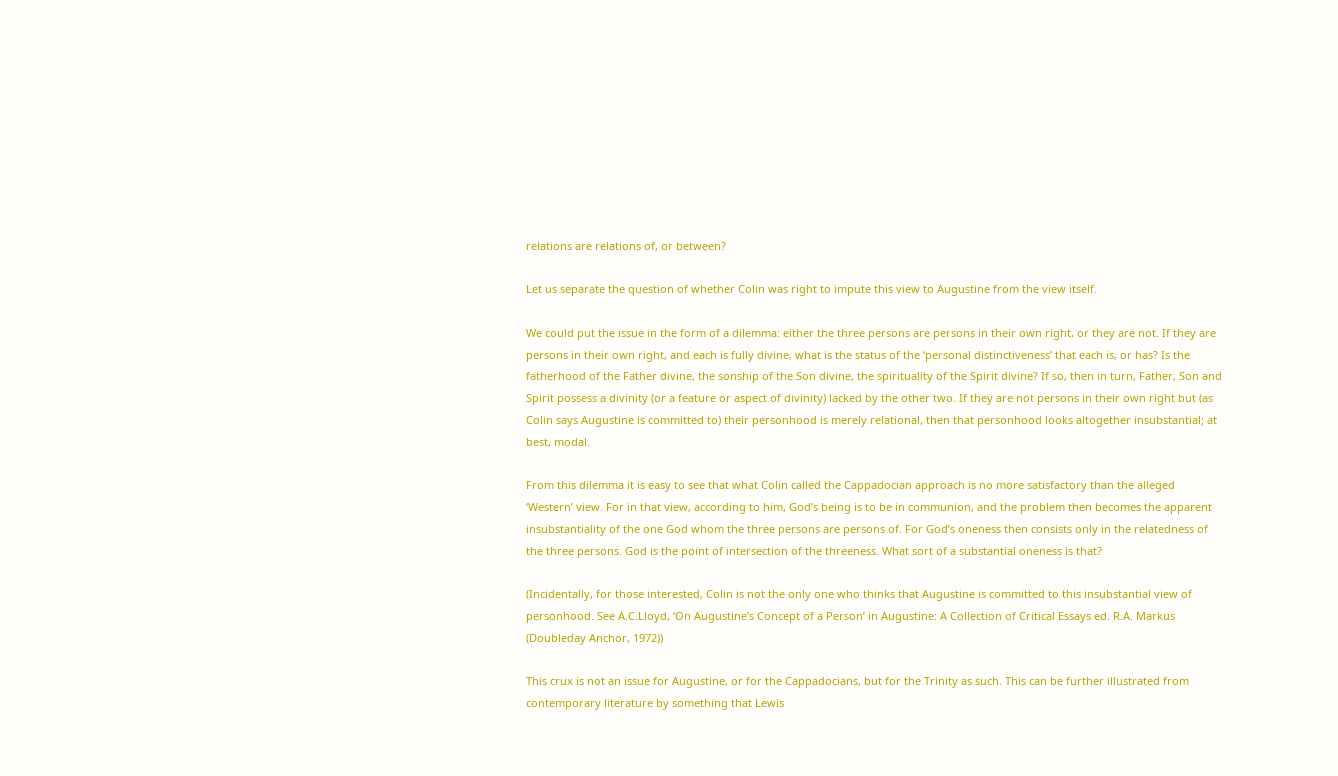relations are relations of, or between?

Let us separate the question of whether Colin was right to impute this view to Augustine from the view itself.

We could put the issue in the form of a dilemma: either the three persons are persons in their own right, or they are not. If they are persons in their own right, and each is fully divine, what is the status of the ‘personal distinctiveness’ that each is, or has? Is the fatherhood of the Father divine, the sonship of the Son divine, the spirituality of the Spirit divine? If so, then in turn, Father, Son and Spirit possess a divinity (or a feature or aspect of divinity) lacked by the other two. If they are not persons in their own right but (as Colin says Augustine is committed to) their personhood is merely relational, then that personhood looks altogether insubstantial; at best, modal.

From this dilemma it is easy to see that what Colin called the Cappadocian approach is no more satisfactory than the alleged ‘Western’ view. For in that view, according to him, God’s being is to be in communion, and the problem then becomes the apparent insubstantiality of the one God whom the three persons are persons of. For God’s oneness then consists only in the relatedness of the three persons. God is the point of intersection of the threeness. What sort of a substantial oneness is that?

(Incidentally, for those interested, Colin is not the only one who thinks that Augustine is committed to this insubstantial view of personhood. See A.C.Lloyd, ‘On Augustine’s Concept of a Person’ in Augustine: A Collection of Critical Essays ed. R.A. Markus (Doubleday Anchor, 1972))

This crux is not an issue for Augustine, or for the Cappadocians, but for the Trinity as such. This can be further illustrated from contemporary literature by something that Lewis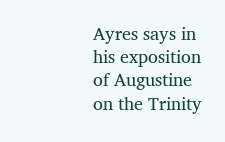Ayres says in his exposition of Augustine on the Trinity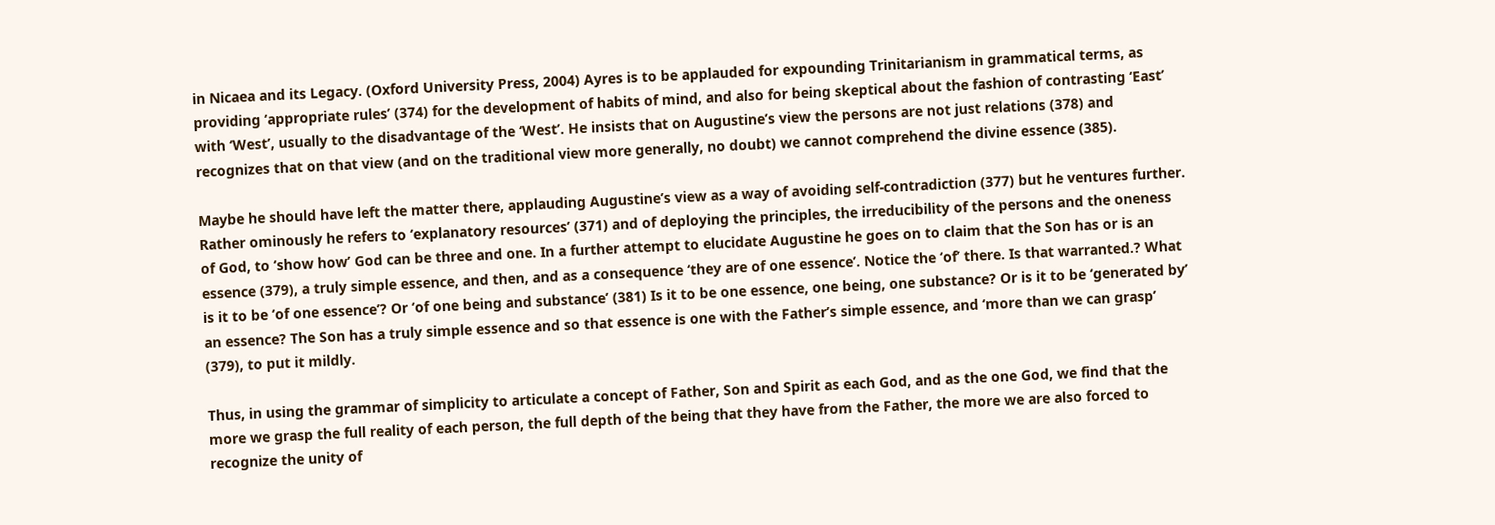in Nicaea and its Legacy. (Oxford University Press, 2004) Ayres is to be applauded for expounding Trinitarianism in grammatical terms, as providing ‘appropriate rules’ (374) for the development of habits of mind, and also for being skeptical about the fashion of contrasting ‘East’ with ‘West’, usually to the disadvantage of the ‘West’. He insists that on Augustine’s view the persons are not just relations (378) and recognizes that on that view (and on the traditional view more generally, no doubt) we cannot comprehend the divine essence (385).

Maybe he should have left the matter there, applauding Augustine’s view as a way of avoiding self-contradiction (377) but he ventures further. Rather ominously he refers to ‘explanatory resources’ (371) and of deploying the principles, the irreducibility of the persons and the oneness of God, to ‘show how’ God can be three and one. In a further attempt to elucidate Augustine he goes on to claim that the Son has or is an essence (379), a truly simple essence, and then, and as a consequence ‘they are of one essence’. Notice the ‘of’ there. Is that warranted.? What is it to be ‘of one essence’? Or ‘of one being and substance’ (381) Is it to be one essence, one being, one substance? Or is it to be ‘generated by’ an essence? The Son has a truly simple essence and so that essence is one with the Father’s simple essence, and ‘more than we can grasp’ (379), to put it mildly.

Thus, in using the grammar of simplicity to articulate a concept of Father, Son and Spirit as each God, and as the one God, we find that the more we grasp the full reality of each person, the full depth of the being that they have from the Father, the more we are also forced to recognize the unity of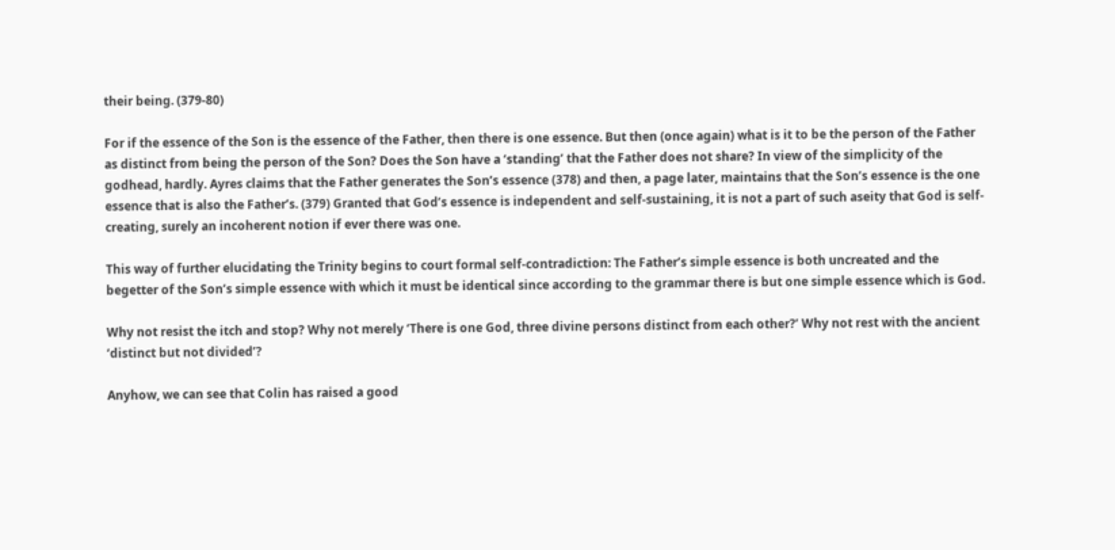their being. (379-80)

For if the essence of the Son is the essence of the Father, then there is one essence. But then (once again) what is it to be the person of the Father as distinct from being the person of the Son? Does the Son have a ‘standing’ that the Father does not share? In view of the simplicity of the godhead, hardly. Ayres claims that the Father generates the Son’s essence (378) and then, a page later, maintains that the Son’s essence is the one essence that is also the Father’s. (379) Granted that God’s essence is independent and self-sustaining, it is not a part of such aseity that God is self-creating, surely an incoherent notion if ever there was one.

This way of further elucidating the Trinity begins to court formal self-contradiction: The Father’s simple essence is both uncreated and the begetter of the Son’s simple essence with which it must be identical since according to the grammar there is but one simple essence which is God.

Why not resist the itch and stop? Why not merely ‘There is one God, three divine persons distinct from each other?’ Why not rest with the ancient ‘distinct but not divided’?

Anyhow, we can see that Colin has raised a good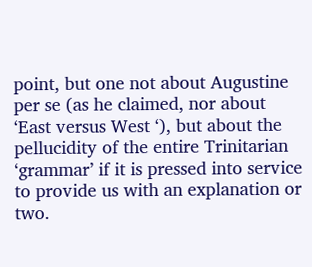point, but one not about Augustine per se (as he claimed, nor about ‘East versus West ‘), but about the pellucidity of the entire Trinitarian ‘grammar’ if it is pressed into service to provide us with an explanation or two.